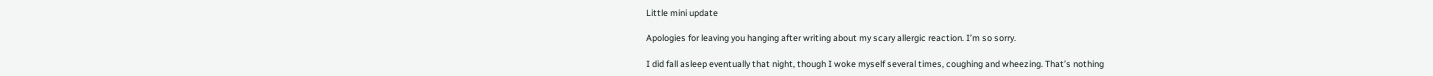Little mini update

Apologies for leaving you hanging after writing about my scary allergic reaction. I’m so sorry.

I did fall asleep eventually that night, though I woke myself several times, coughing and wheezing. That’s nothing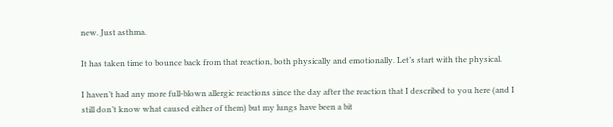new. Just asthma.

It has taken time to bounce back from that reaction, both physically and emotionally. Let’s start with the physical.

I haven’t had any more full-blown allergic reactions since the day after the reaction that I described to you here (and I still don’t know what caused either of them) but my lungs have been a bit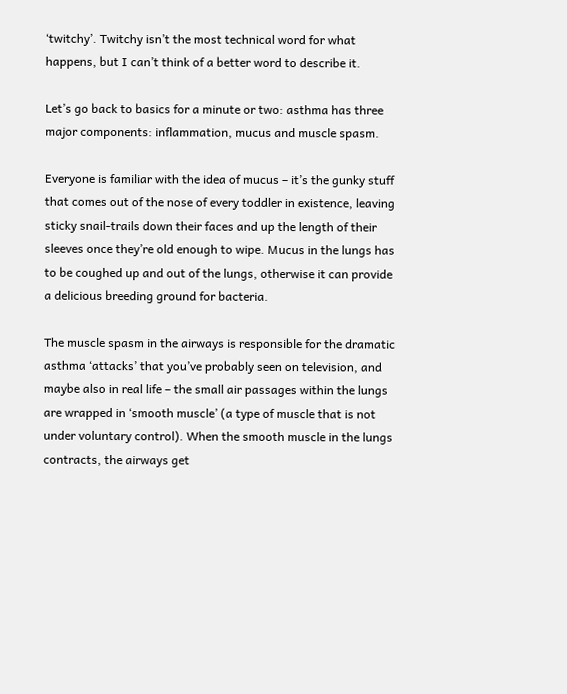‘twitchy’. Twitchy isn’t the most technical word for what happens, but I can’t think of a better word to describe it.

Let’s go back to basics for a minute or two: asthma has three major components: inflammation, mucus and muscle spasm.

Everyone is familiar with the idea of mucus – it’s the gunky stuff that comes out of the nose of every toddler in existence, leaving sticky snail-trails down their faces and up the length of their sleeves once they’re old enough to wipe. Mucus in the lungs has to be coughed up and out of the lungs, otherwise it can provide a delicious breeding ground for bacteria.

The muscle spasm in the airways is responsible for the dramatic asthma ‘attacks’ that you’ve probably seen on television, and maybe also in real life – the small air passages within the lungs are wrapped in ‘smooth muscle’ (a type of muscle that is not under voluntary control). When the smooth muscle in the lungs contracts, the airways get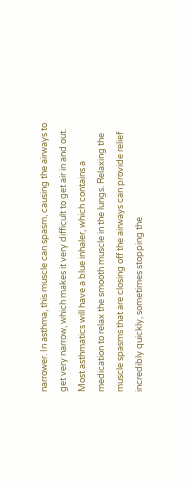narrower. In asthma, this muscle can spasm, causing the airways to get very narrow, which makes it very difficult to get air in and out. Most asthmatics will have a blue inhaler, which contains a medication to relax the smooth muscle in the lungs. Relaxing the muscle spasms that are closing off the airways can provide relief incredibly quickly, sometimes stopping the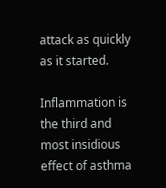attack as quickly as it started.

Inflammation is the third and most insidious effect of asthma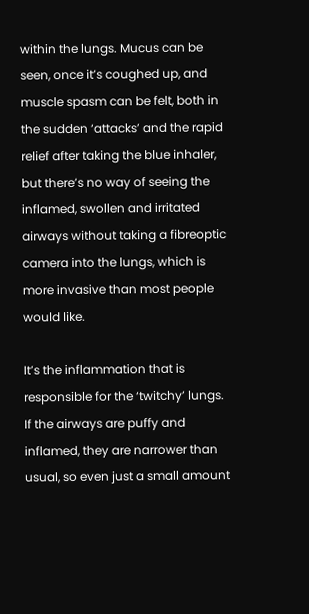within the lungs. Mucus can be seen, once it’s coughed up, and muscle spasm can be felt, both in the sudden ‘attacks’ and the rapid relief after taking the blue inhaler, but there’s no way of seeing the inflamed, swollen and irritated airways without taking a fibreoptic camera into the lungs, which is more invasive than most people would like.

It’s the inflammation that is responsible for the ‘twitchy’ lungs. If the airways are puffy and inflamed, they are narrower than usual, so even just a small amount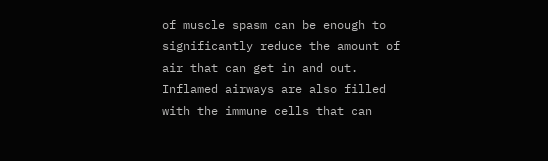of muscle spasm can be enough to significantly reduce the amount of air that can get in and out. Inflamed airways are also filled with the immune cells that can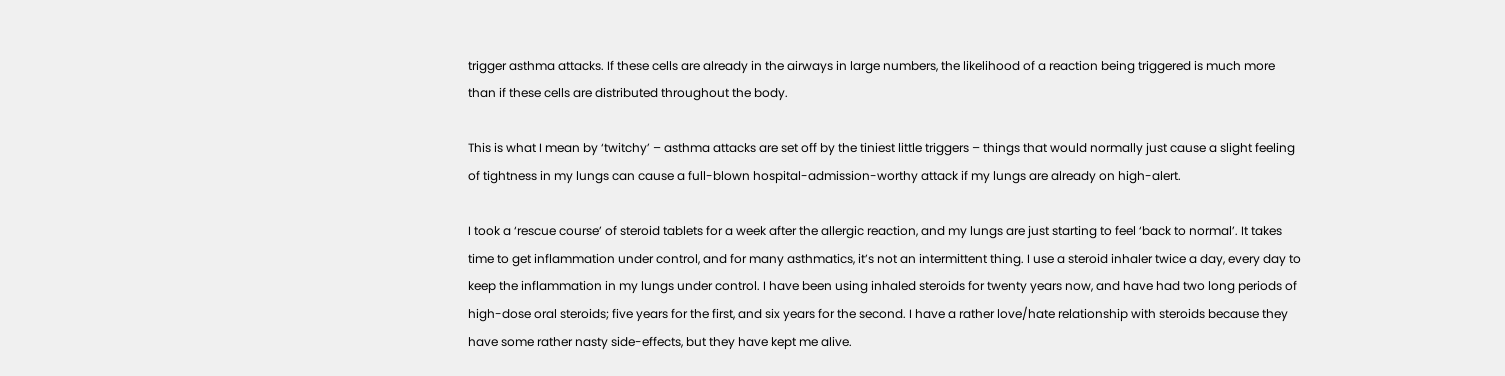trigger asthma attacks. If these cells are already in the airways in large numbers, the likelihood of a reaction being triggered is much more than if these cells are distributed throughout the body.

This is what I mean by ‘twitchy’ – asthma attacks are set off by the tiniest little triggers – things that would normally just cause a slight feeling of tightness in my lungs can cause a full-blown hospital-admission-worthy attack if my lungs are already on high-alert.

I took a ‘rescue course’ of steroid tablets for a week after the allergic reaction, and my lungs are just starting to feel ‘back to normal’. It takes time to get inflammation under control, and for many asthmatics, it’s not an intermittent thing. I use a steroid inhaler twice a day, every day to keep the inflammation in my lungs under control. I have been using inhaled steroids for twenty years now, and have had two long periods of high-dose oral steroids; five years for the first, and six years for the second. I have a rather love/hate relationship with steroids because they have some rather nasty side-effects, but they have kept me alive.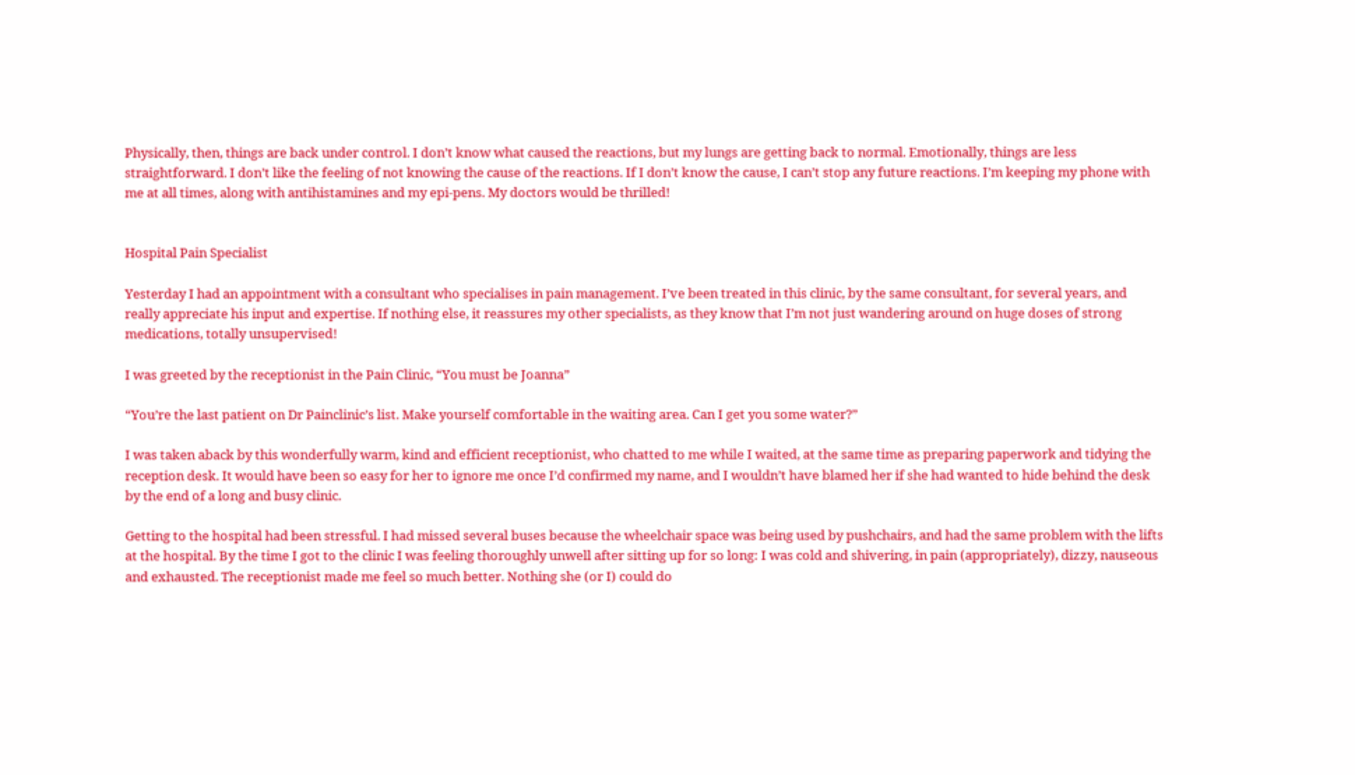Physically, then, things are back under control. I don’t know what caused the reactions, but my lungs are getting back to normal. Emotionally, things are less straightforward. I don’t like the feeling of not knowing the cause of the reactions. If I don’t know the cause, I can’t stop any future reactions. I’m keeping my phone with me at all times, along with antihistamines and my epi-pens. My doctors would be thrilled!


Hospital Pain Specialist

Yesterday I had an appointment with a consultant who specialises in pain management. I’ve been treated in this clinic, by the same consultant, for several years, and really appreciate his input and expertise. If nothing else, it reassures my other specialists, as they know that I’m not just wandering around on huge doses of strong medications, totally unsupervised!

I was greeted by the receptionist in the Pain Clinic, “You must be Joanna”

“You’re the last patient on Dr Painclinic’s list. Make yourself comfortable in the waiting area. Can I get you some water?”

I was taken aback by this wonderfully warm, kind and efficient receptionist, who chatted to me while I waited, at the same time as preparing paperwork and tidying the reception desk. It would have been so easy for her to ignore me once I’d confirmed my name, and I wouldn’t have blamed her if she had wanted to hide behind the desk by the end of a long and busy clinic.

Getting to the hospital had been stressful. I had missed several buses because the wheelchair space was being used by pushchairs, and had the same problem with the lifts at the hospital. By the time I got to the clinic I was feeling thoroughly unwell after sitting up for so long: I was cold and shivering, in pain (appropriately), dizzy, nauseous and exhausted. The receptionist made me feel so much better. Nothing she (or I) could do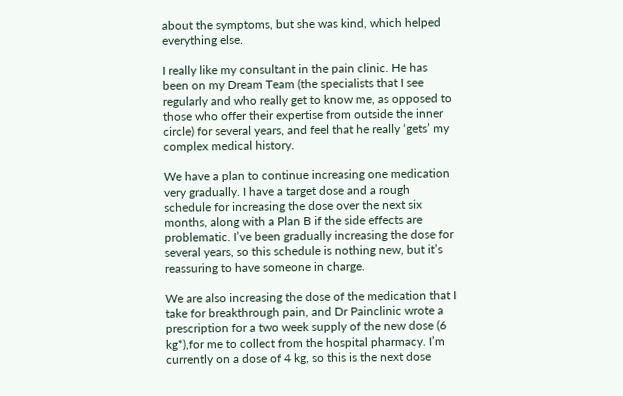about the symptoms, but she was kind, which helped everything else.

I really like my consultant in the pain clinic. He has been on my Dream Team (the specialists that I see regularly and who really get to know me, as opposed to those who offer their expertise from outside the inner circle) for several years, and feel that he really ‘gets’ my complex medical history.

We have a plan to continue increasing one medication very gradually. I have a target dose and a rough schedule for increasing the dose over the next six months, along with a Plan B if the side effects are problematic. I’ve been gradually increasing the dose for several years, so this schedule is nothing new, but it’s reassuring to have someone in charge.

We are also increasing the dose of the medication that I take for breakthrough pain, and Dr Painclinic wrote a prescription for a two week supply of the new dose (6 kg*),for me to collect from the hospital pharmacy. I’m currently on a dose of 4 kg, so this is the next dose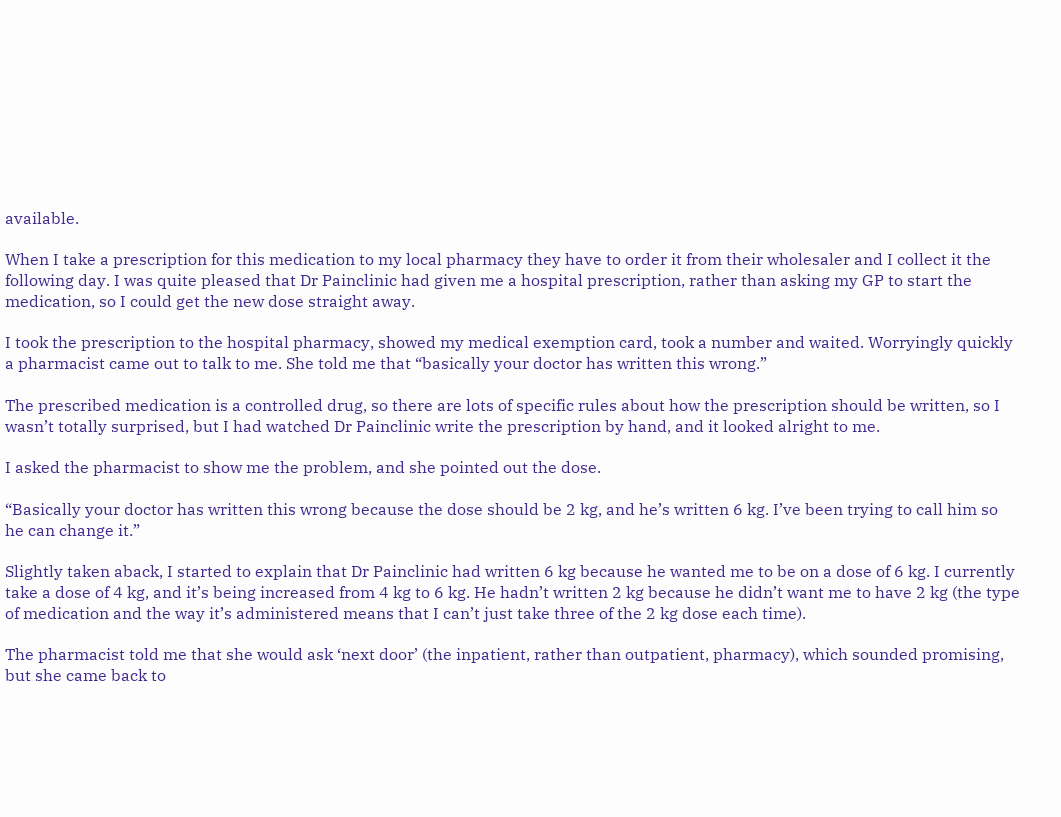available.

When I take a prescription for this medication to my local pharmacy they have to order it from their wholesaler and I collect it the following day. I was quite pleased that Dr Painclinic had given me a hospital prescription, rather than asking my GP to start the medication, so I could get the new dose straight away.

I took the prescription to the hospital pharmacy, showed my medical exemption card, took a number and waited. Worryingly quickly a pharmacist came out to talk to me. She told me that “basically your doctor has written this wrong.”

The prescribed medication is a controlled drug, so there are lots of specific rules about how the prescription should be written, so I wasn’t totally surprised, but I had watched Dr Painclinic write the prescription by hand, and it looked alright to me.

I asked the pharmacist to show me the problem, and she pointed out the dose.

“Basically your doctor has written this wrong because the dose should be 2 kg, and he’s written 6 kg. I’ve been trying to call him so he can change it.”

Slightly taken aback, I started to explain that Dr Painclinic had written 6 kg because he wanted me to be on a dose of 6 kg. I currently take a dose of 4 kg, and it’s being increased from 4 kg to 6 kg. He hadn’t written 2 kg because he didn’t want me to have 2 kg (the type of medication and the way it’s administered means that I can’t just take three of the 2 kg dose each time).

The pharmacist told me that she would ask ‘next door’ (the inpatient, rather than outpatient, pharmacy), which sounded promising, but she came back to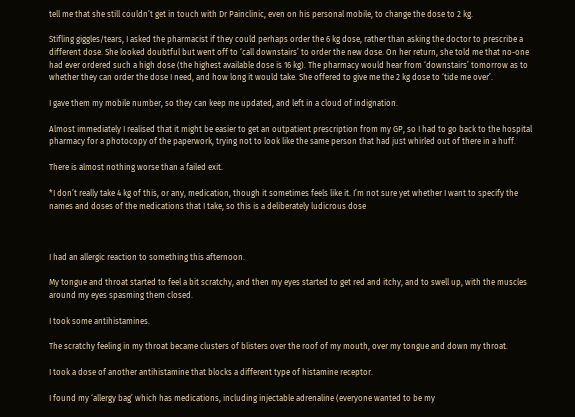tell me that she still couldn’t get in touch with Dr Painclinic, even on his personal mobile, to change the dose to 2 kg.

Stifling giggles/tears, I asked the pharmacist if they could perhaps order the 6 kg dose, rather than asking the doctor to prescribe a different dose. She looked doubtful but went off to ‘call downstairs’ to order the new dose. On her return, she told me that no-one had ever ordered such a high dose (the highest available dose is 16 kg). The pharmacy would hear from ‘downstairs’ tomorrow as to whether they can order the dose I need, and how long it would take. She offered to give me the 2 kg dose to ‘tide me over’.

I gave them my mobile number, so they can keep me updated, and left in a cloud of indignation.

Almost immediately I realised that it might be easier to get an outpatient prescription from my GP, so I had to go back to the hospital pharmacy for a photocopy of the paperwork, trying not to look like the same person that had just whirled out of there in a huff.

There is almost nothing worse than a failed exit.

*I don’t really take 4 kg of this, or any, medication, though it sometimes feels like it. I’m not sure yet whether I want to specify the names and doses of the medications that I take, so this is a deliberately ludicrous dose



I had an allergic reaction to something this afternoon.

My tongue and throat started to feel a bit scratchy, and then my eyes started to get red and itchy, and to swell up, with the muscles around my eyes spasming them closed.

I took some antihistamines.

The scratchy feeling in my throat became clusters of blisters over the roof of my mouth, over my tongue and down my throat.

I took a dose of another antihistamine that blocks a different type of histamine receptor.

I found my ‘allergy bag’ which has medications, including injectable adrenaline (everyone wanted to be my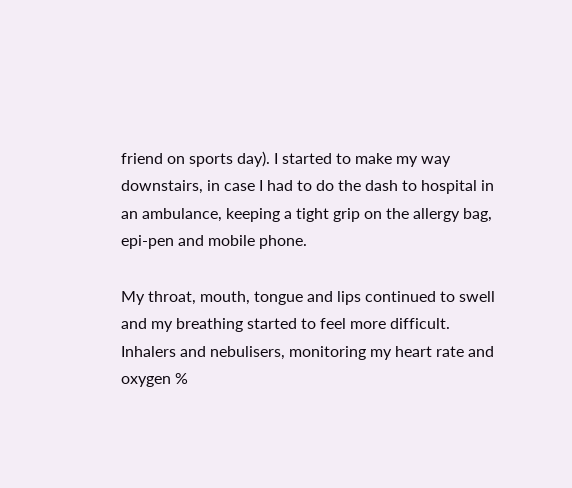friend on sports day). I started to make my way downstairs, in case I had to do the dash to hospital in an ambulance, keeping a tight grip on the allergy bag, epi-pen and mobile phone.

My throat, mouth, tongue and lips continued to swell and my breathing started to feel more difficult. Inhalers and nebulisers, monitoring my heart rate and oxygen %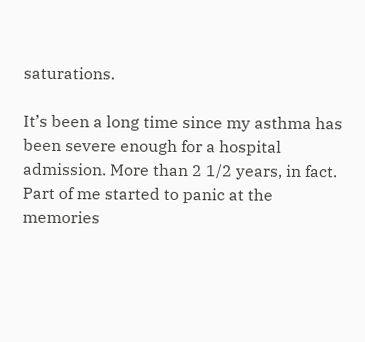saturations.

It’s been a long time since my asthma has been severe enough for a hospital admission. More than 2 1/2 years, in fact. Part of me started to panic at the memories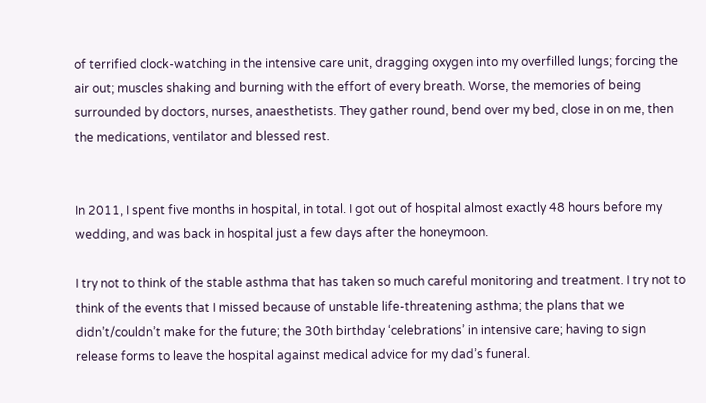of terrified clock-watching in the intensive care unit, dragging oxygen into my overfilled lungs; forcing the air out; muscles shaking and burning with the effort of every breath. Worse, the memories of being surrounded by doctors, nurses, anaesthetists. They gather round, bend over my bed, close in on me, then the medications, ventilator and blessed rest.


In 2011, I spent five months in hospital, in total. I got out of hospital almost exactly 48 hours before my wedding, and was back in hospital just a few days after the honeymoon.

I try not to think of the stable asthma that has taken so much careful monitoring and treatment. I try not to think of the events that I missed because of unstable life-threatening asthma; the plans that we didn’t/couldn’t make for the future; the 30th birthday ‘celebrations’ in intensive care; having to sign release forms to leave the hospital against medical advice for my dad’s funeral.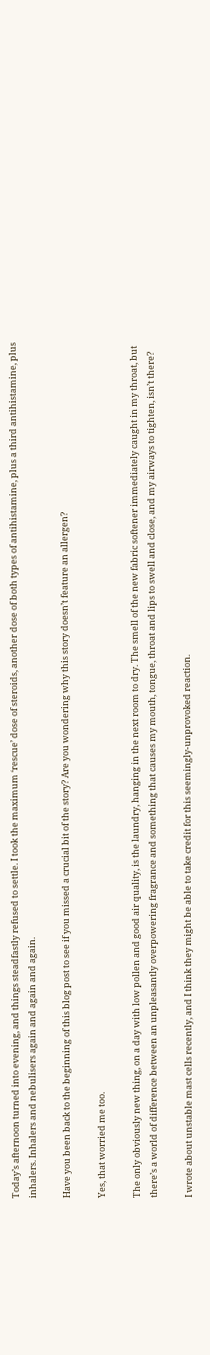Today’s afternoon turned into evening, and things steadfastly refused to settle. I took the maximum ‘rescue’ dose of steroids, another dose of both types of antihistamine, plus a third antihistamine, plus inhalers. Inhalers and nebulisers again and again and again.

Have you been back to the beginning of this blog post to see if you missed a crucial bit of the story? Are you wondering why this story doesn’t feature an allergen?

Yes, that worried me too.

The only obviously new thing, on a day with low pollen and good air quality, is the laundry, hanging in the next room to dry. The smell of the new fabric softener immediately caught in my throat, but there’s a world of difference between an unpleasantly overpowering fragrance and something that causes my mouth, tongue, throat and lips to swell and close, and my airways to tighten, isn’t there?

I wrote about unstable mast cells recently, and I think they might be able to take credit for this seemingly-unprovoked reaction.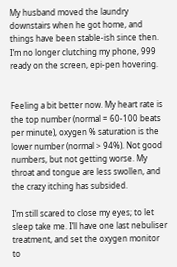My husband moved the laundry downstairs when he got home, and things have been stable-ish since then. I’m no longer clutching my phone, 999 ready on the screen, epi-pen hovering.


Feeling a bit better now. My heart rate is the top number (normal = 60-100 beats per minute), oxygen % saturation is the lower number (normal > 94%). Not good numbers, but not getting worse. My throat and tongue are less swollen, and the crazy itching has subsided.

I’m still scared to close my eyes; to let sleep take me. I’ll have one last nebuliser treatment, and set the oxygen monitor to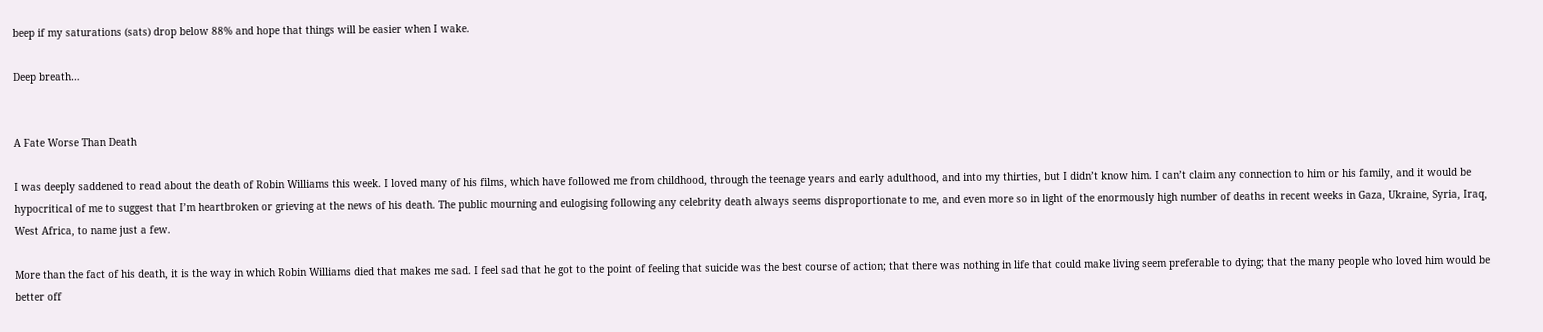beep if my saturations (sats) drop below 88% and hope that things will be easier when I wake.

Deep breath…


A Fate Worse Than Death

I was deeply saddened to read about the death of Robin Williams this week. I loved many of his films, which have followed me from childhood, through the teenage years and early adulthood, and into my thirties, but I didn’t know him. I can’t claim any connection to him or his family, and it would be hypocritical of me to suggest that I’m heartbroken or grieving at the news of his death. The public mourning and eulogising following any celebrity death always seems disproportionate to me, and even more so in light of the enormously high number of deaths in recent weeks in Gaza, Ukraine, Syria, Iraq, West Africa, to name just a few.

More than the fact of his death, it is the way in which Robin Williams died that makes me sad. I feel sad that he got to the point of feeling that suicide was the best course of action; that there was nothing in life that could make living seem preferable to dying; that the many people who loved him would be better off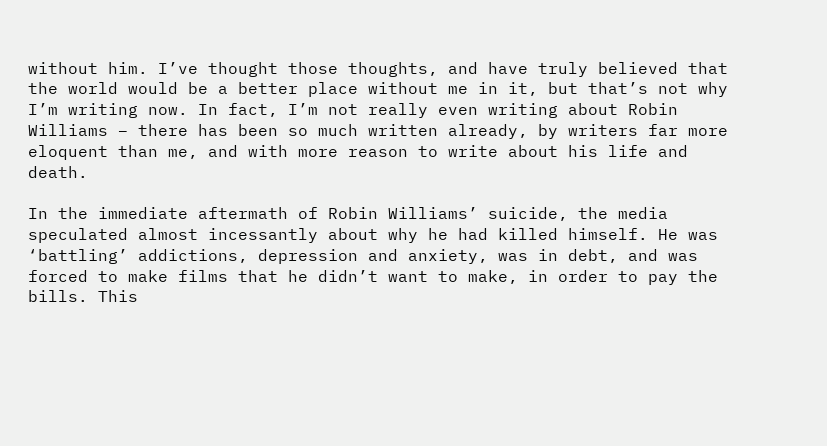without him. I’ve thought those thoughts, and have truly believed that the world would be a better place without me in it, but that’s not why I’m writing now. In fact, I’m not really even writing about Robin Williams – there has been so much written already, by writers far more eloquent than me, and with more reason to write about his life and death.

In the immediate aftermath of Robin Williams’ suicide, the media speculated almost incessantly about why he had killed himself. He was ‘battling’ addictions, depression and anxiety, was in debt, and was forced to make films that he didn’t want to make, in order to pay the bills. This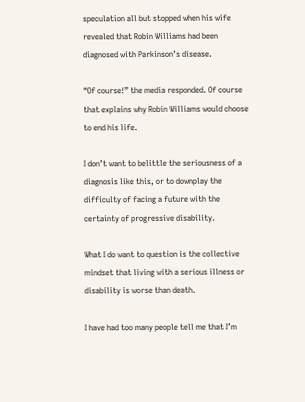speculation all but stopped when his wife revealed that Robin Williams had been diagnosed with Parkinson’s disease.

“Of course!” the media responded. Of course that explains why Robin Williams would choose to end his life.

I don’t want to belittle the seriousness of a diagnosis like this, or to downplay the difficulty of facing a future with the certainty of progressive disability.

What I do want to question is the collective mindset that living with a serious illness or disability is worse than death.

I have had too many people tell me that I’m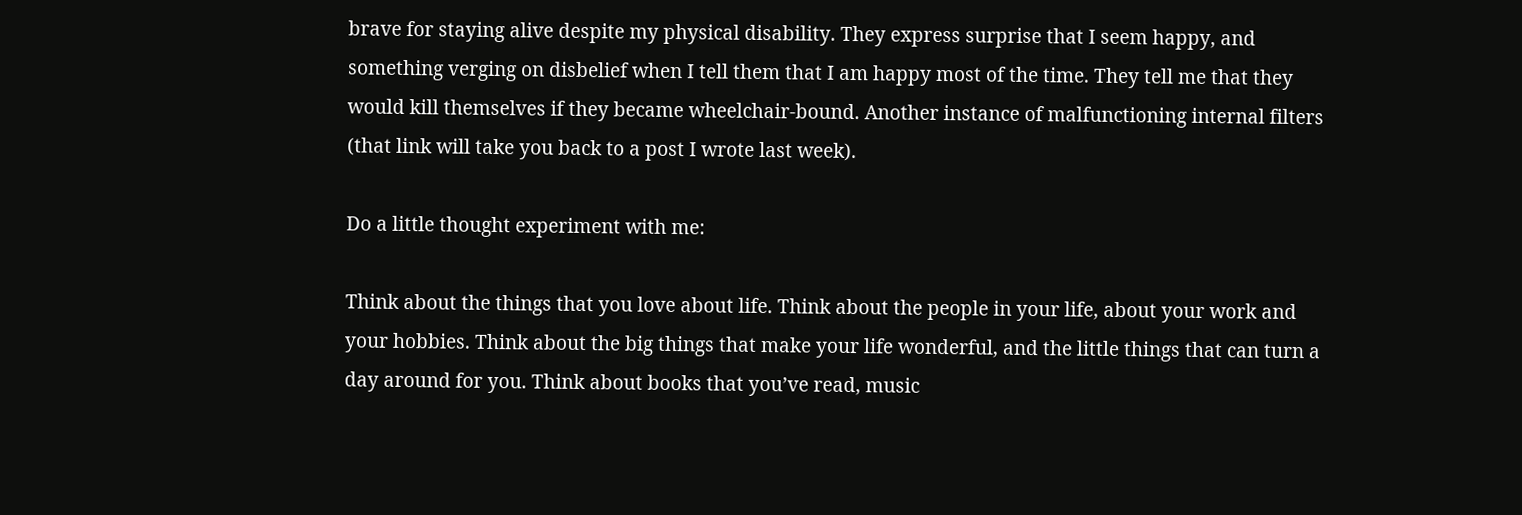brave for staying alive despite my physical disability. They express surprise that I seem happy, and something verging on disbelief when I tell them that I am happy most of the time. They tell me that they would kill themselves if they became wheelchair-bound. Another instance of malfunctioning internal filters (that link will take you back to a post I wrote last week).

Do a little thought experiment with me:

Think about the things that you love about life. Think about the people in your life, about your work and your hobbies. Think about the big things that make your life wonderful, and the little things that can turn a day around for you. Think about books that you’ve read, music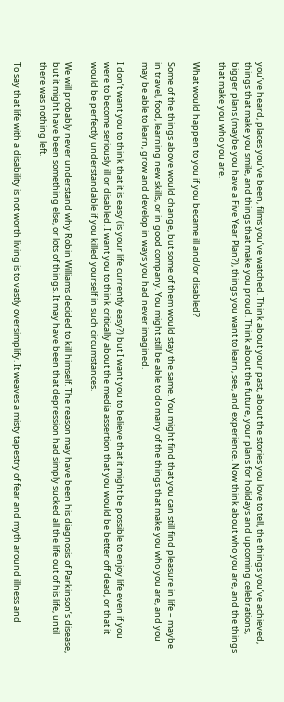you’ve heard, places you’ve been, films you’ve watched. Think about your past, about the stories you love to tell, the things you’ve achieved, things that make you smile, and things that make you proud. Think about the future, your plans for holidays and upcoming celebrations, bigger plans (maybe you have a Five Year Plan?), things you want to learn, see, and experience. Now think about who you are, and the things that make you who you are.

What would happen to you if you became ill and/or disabled?

Some of the things above would change, but some of them would stay the same. You might find that you can still find pleasure in life – maybe in travel, food, learning new skills, or in good company. You might still be able to do many of the things that make you who you are, and you may be able to learn, grow and develop in ways you had never imagined.

I don’t want you to think that it is easy (is your life currently easy?) but I want you to believe that it might be possible to enjoy life even if you were to become seriously ill or disabled. I want you to think critically about the media assertion that you would be better off dead, or that it would be perfectly understandable if you killed yourself in such circumstances.

We will probably never understand why Robin Williams decided to kill himself. The reason may have been his diagnosis of Parkinson’s disease, but it might have been something else, or lots of things. It may have been that depression had simply sucked all the life out of his life, until there was nothing left.

To say that life with a disability is not worth living is to vastly oversimplify. It weaves a misty tapestry of fear and myth around illness and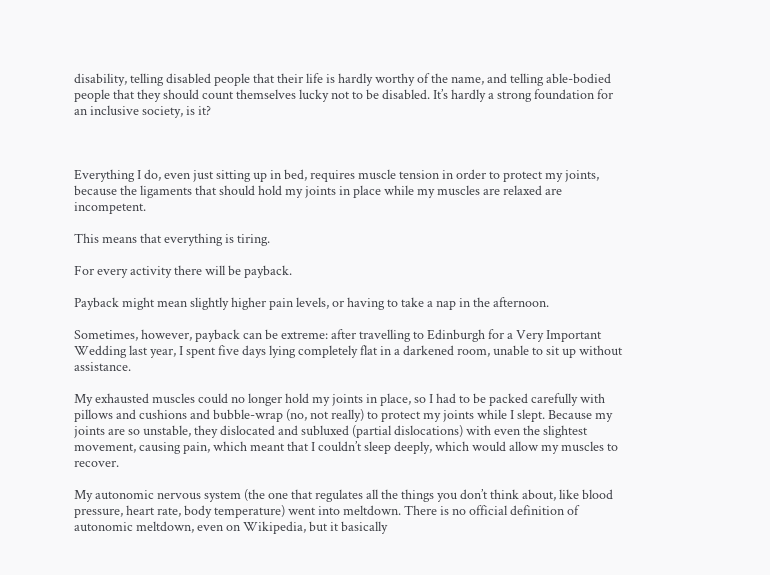disability, telling disabled people that their life is hardly worthy of the name, and telling able-bodied people that they should count themselves lucky not to be disabled. It’s hardly a strong foundation for an inclusive society, is it?



Everything I do, even just sitting up in bed, requires muscle tension in order to protect my joints, because the ligaments that should hold my joints in place while my muscles are relaxed are incompetent.

This means that everything is tiring.

For every activity there will be payback.

Payback might mean slightly higher pain levels, or having to take a nap in the afternoon.

Sometimes, however, payback can be extreme: after travelling to Edinburgh for a Very Important Wedding last year, I spent five days lying completely flat in a darkened room, unable to sit up without assistance.

My exhausted muscles could no longer hold my joints in place, so I had to be packed carefully with pillows and cushions and bubble-wrap (no, not really) to protect my joints while I slept. Because my joints are so unstable, they dislocated and subluxed (partial dislocations) with even the slightest movement, causing pain, which meant that I couldn’t sleep deeply, which would allow my muscles to recover.

My autonomic nervous system (the one that regulates all the things you don’t think about, like blood pressure, heart rate, body temperature) went into meltdown. There is no official definition of autonomic meltdown, even on Wikipedia, but it basically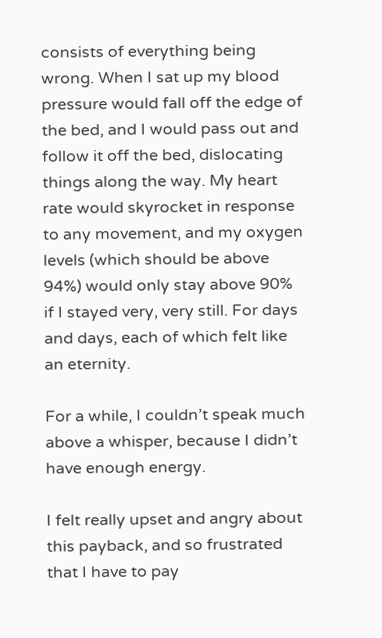consists of everything being wrong. When I sat up my blood pressure would fall off the edge of the bed, and I would pass out and follow it off the bed, dislocating things along the way. My heart rate would skyrocket in response to any movement, and my oxygen levels (which should be above 94%) would only stay above 90% if I stayed very, very still. For days and days, each of which felt like an eternity.

For a while, I couldn’t speak much above a whisper, because I didn’t have enough energy.

I felt really upset and angry about this payback, and so frustrated that I have to pay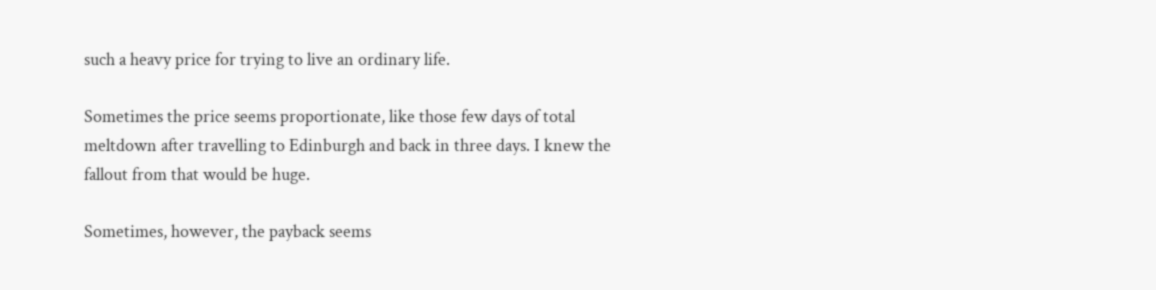such a heavy price for trying to live an ordinary life.

Sometimes the price seems proportionate, like those few days of total meltdown after travelling to Edinburgh and back in three days. I knew the fallout from that would be huge.

Sometimes, however, the payback seems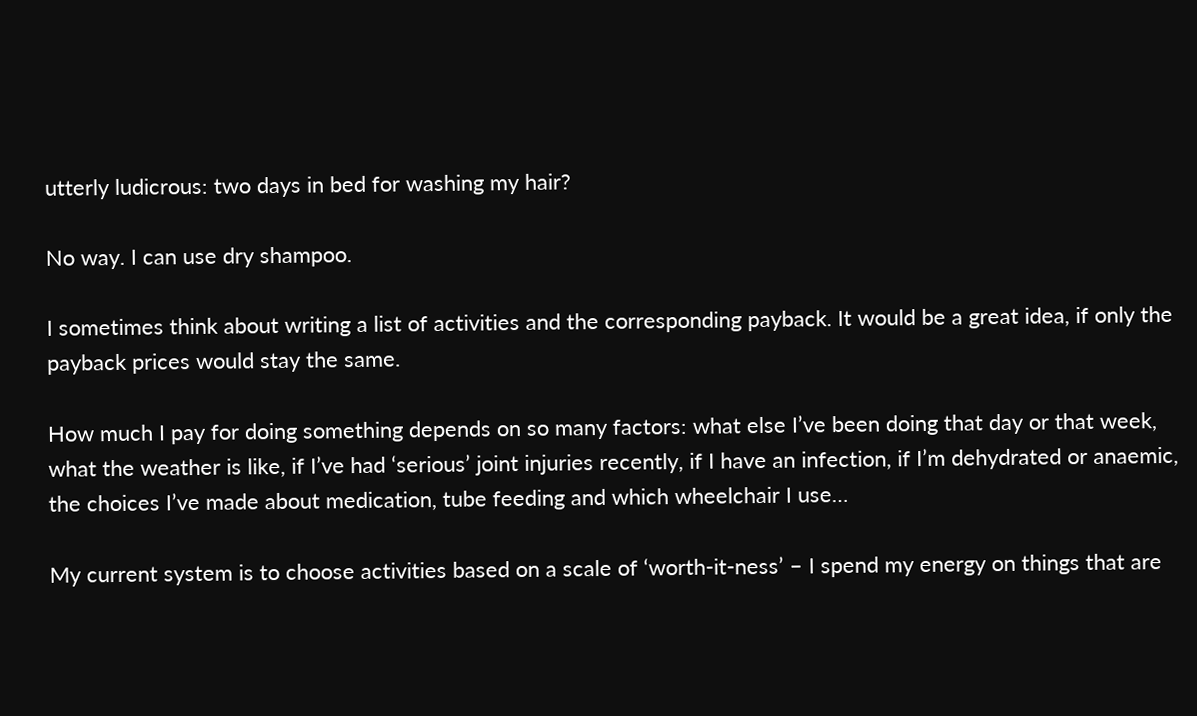utterly ludicrous: two days in bed for washing my hair?

No way. I can use dry shampoo.

I sometimes think about writing a list of activities and the corresponding payback. It would be a great idea, if only the payback prices would stay the same.

How much I pay for doing something depends on so many factors: what else I’ve been doing that day or that week, what the weather is like, if I’ve had ‘serious’ joint injuries recently, if I have an infection, if I’m dehydrated or anaemic, the choices I’ve made about medication, tube feeding and which wheelchair I use…

My current system is to choose activities based on a scale of ‘worth-it-ness’ – I spend my energy on things that are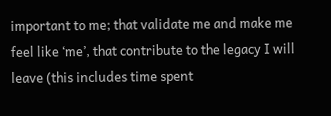important to me; that validate me and make me feel like ‘me’, that contribute to the legacy I will leave (this includes time spent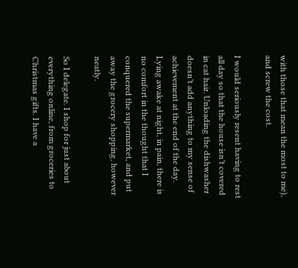with those that mean the most to me), and screw the cost.

I would seriously resent having to rest all day so that the house isn’t covered in cat hair. Unloading the dishwasher doesn’t add anything to my sense of achievement at the end of the day. Lying awake at night, in pain, there is no comfort in the thought that I conquered the supermarket, and put away the grocery shopping, however neatly.

So I delegate. I shop for just about everything online, from groceries to Christmas gifts. I have a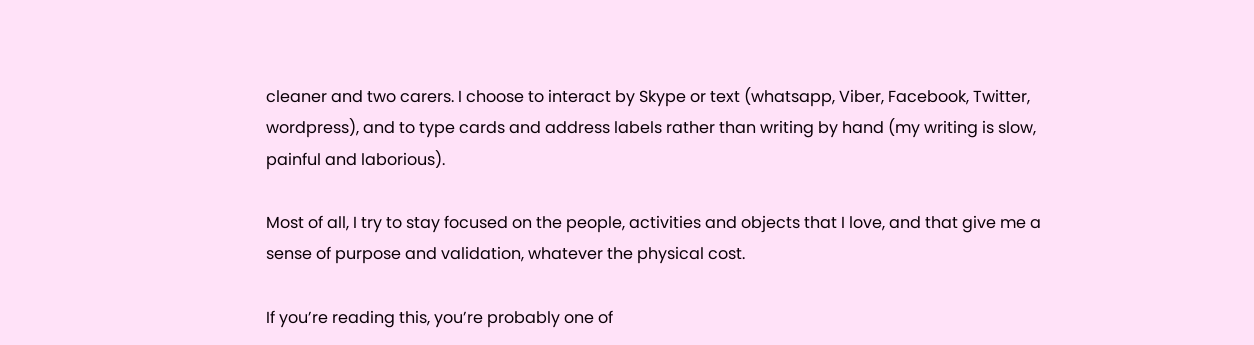cleaner and two carers. I choose to interact by Skype or text (whatsapp, Viber, Facebook, Twitter, wordpress), and to type cards and address labels rather than writing by hand (my writing is slow, painful and laborious).

Most of all, I try to stay focused on the people, activities and objects that I love, and that give me a sense of purpose and validation, whatever the physical cost.

If you’re reading this, you’re probably one of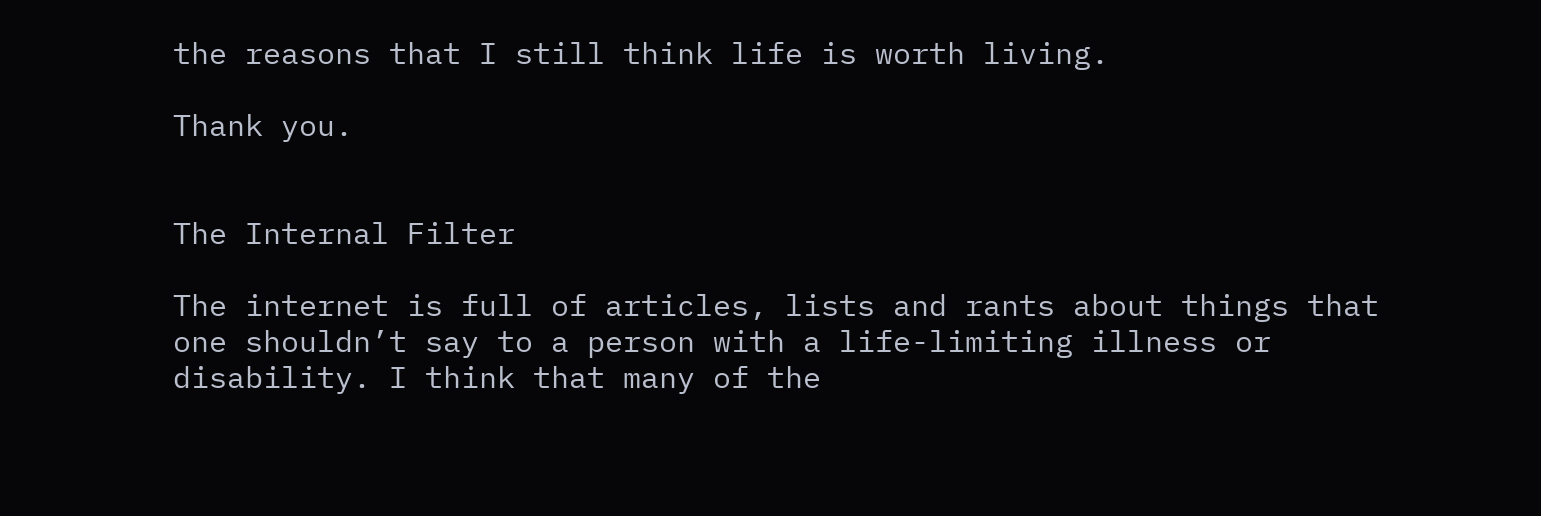the reasons that I still think life is worth living.

Thank you.


The Internal Filter

The internet is full of articles, lists and rants about things that one shouldn’t say to a person with a life-limiting illness or disability. I think that many of the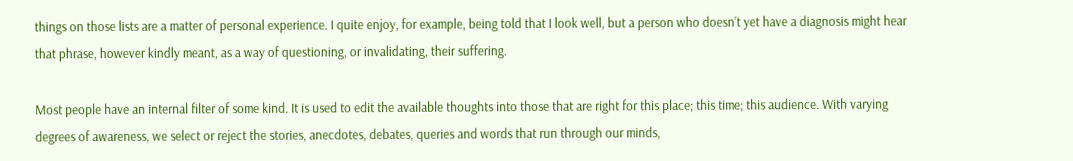things on those lists are a matter of personal experience. I quite enjoy, for example, being told that I look well, but a person who doesn’t yet have a diagnosis might hear that phrase, however kindly meant, as a way of questioning, or invalidating, their suffering.

Most people have an internal filter of some kind. It is used to edit the available thoughts into those that are right for this place; this time; this audience. With varying degrees of awareness, we select or reject the stories, anecdotes, debates, queries and words that run through our minds,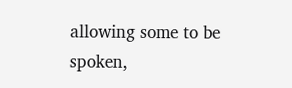allowing some to be spoken,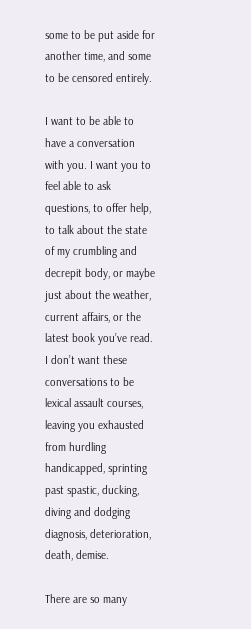some to be put aside for another time, and some to be censored entirely.

I want to be able to have a conversation with you. I want you to feel able to ask questions, to offer help, to talk about the state of my crumbling and decrepit body, or maybe just about the weather, current affairs, or the latest book you’ve read. I don’t want these conversations to be lexical assault courses, leaving you exhausted from hurdling handicapped, sprinting past spastic, ducking, diving and dodging diagnosis, deterioration, death, demise.

There are so many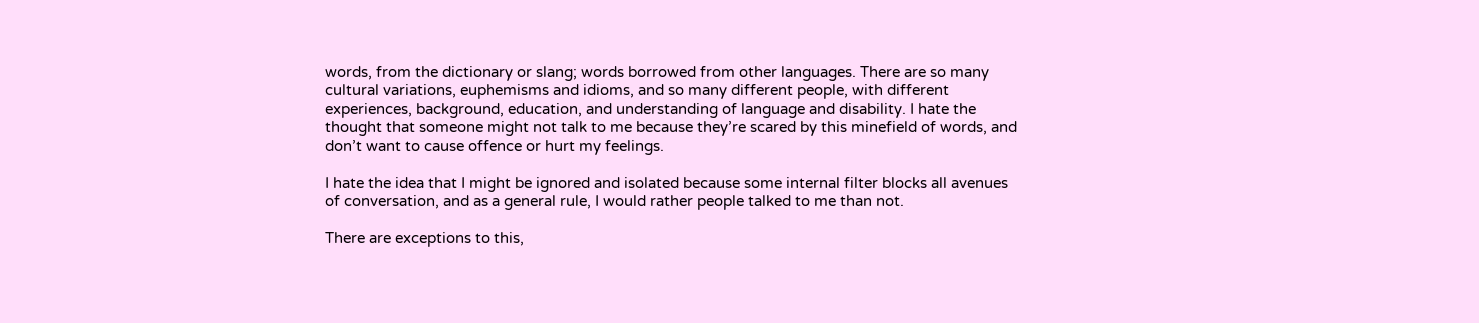words, from the dictionary or slang; words borrowed from other languages. There are so many cultural variations, euphemisms and idioms, and so many different people, with different experiences, background, education, and understanding of language and disability. I hate the thought that someone might not talk to me because they’re scared by this minefield of words, and don’t want to cause offence or hurt my feelings.

I hate the idea that I might be ignored and isolated because some internal filter blocks all avenues of conversation, and as a general rule, I would rather people talked to me than not.

There are exceptions to this,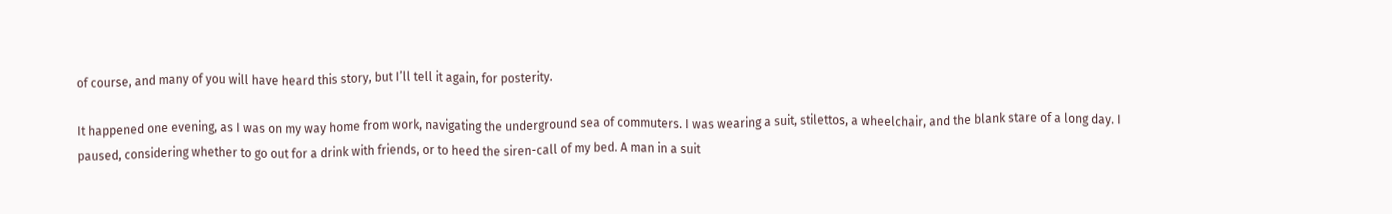of course, and many of you will have heard this story, but I’ll tell it again, for posterity.

It happened one evening, as I was on my way home from work, navigating the underground sea of commuters. I was wearing a suit, stilettos, a wheelchair, and the blank stare of a long day. I paused, considering whether to go out for a drink with friends, or to heed the siren-call of my bed. A man in a suit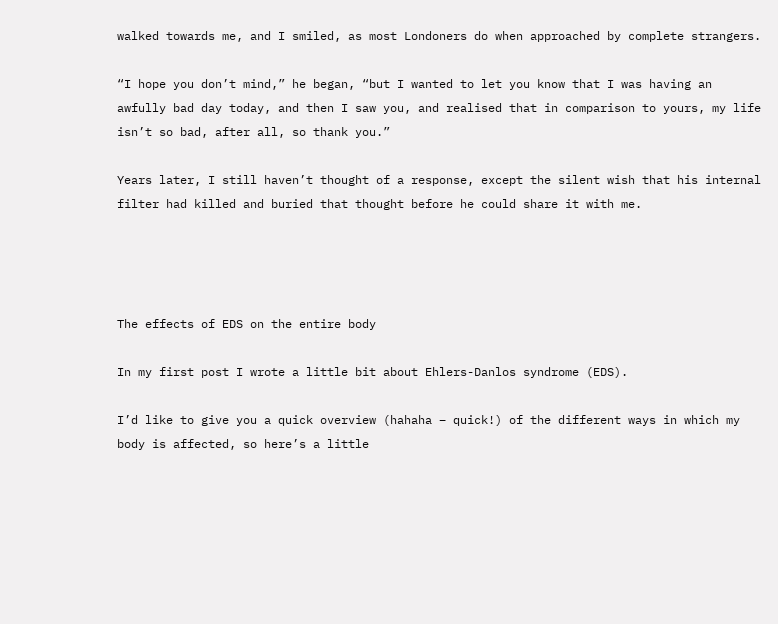walked towards me, and I smiled, as most Londoners do when approached by complete strangers.

“I hope you don’t mind,” he began, “but I wanted to let you know that I was having an awfully bad day today, and then I saw you, and realised that in comparison to yours, my life isn’t so bad, after all, so thank you.”

Years later, I still haven’t thought of a response, except the silent wish that his internal filter had killed and buried that thought before he could share it with me.




The effects of EDS on the entire body

In my first post I wrote a little bit about Ehlers-Danlos syndrome (EDS).

I’d like to give you a quick overview (hahaha – quick!) of the different ways in which my body is affected, so here’s a little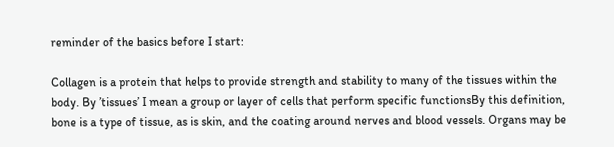reminder of the basics before I start:

Collagen is a protein that helps to provide strength and stability to many of the tissues within the body. By ’tissues’ I mean a group or layer of cells that perform specific functionsBy this definition, bone is a type of tissue, as is skin, and the coating around nerves and blood vessels. Organs may be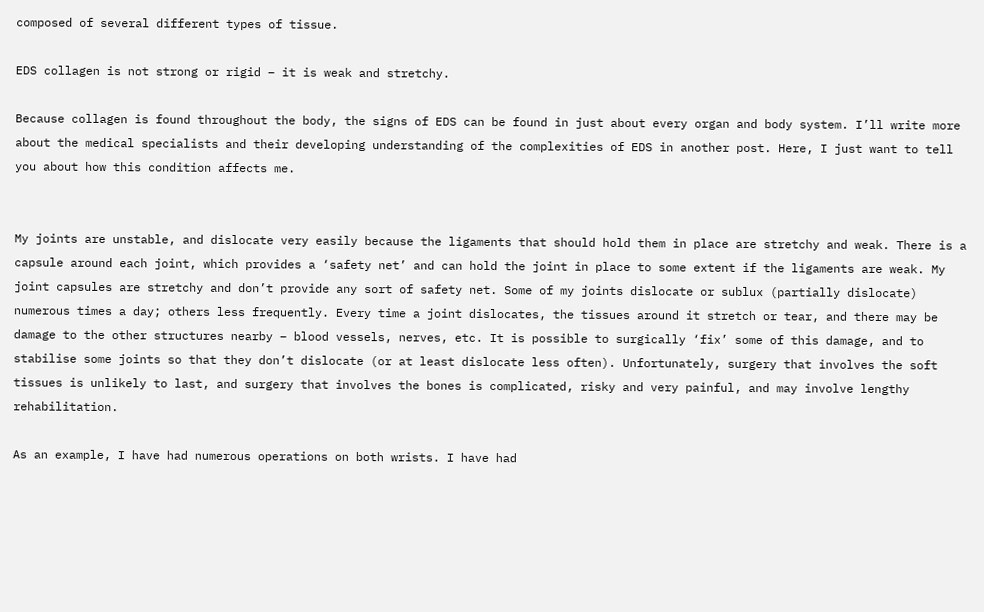composed of several different types of tissue.

EDS collagen is not strong or rigid – it is weak and stretchy.

Because collagen is found throughout the body, the signs of EDS can be found in just about every organ and body system. I’ll write more about the medical specialists and their developing understanding of the complexities of EDS in another post. Here, I just want to tell you about how this condition affects me.


My joints are unstable, and dislocate very easily because the ligaments that should hold them in place are stretchy and weak. There is a capsule around each joint, which provides a ‘safety net’ and can hold the joint in place to some extent if the ligaments are weak. My joint capsules are stretchy and don’t provide any sort of safety net. Some of my joints dislocate or sublux (partially dislocate) numerous times a day; others less frequently. Every time a joint dislocates, the tissues around it stretch or tear, and there may be damage to the other structures nearby – blood vessels, nerves, etc. It is possible to surgically ‘fix’ some of this damage, and to stabilise some joints so that they don’t dislocate (or at least dislocate less often). Unfortunately, surgery that involves the soft tissues is unlikely to last, and surgery that involves the bones is complicated, risky and very painful, and may involve lengthy rehabilitation.

As an example, I have had numerous operations on both wrists. I have had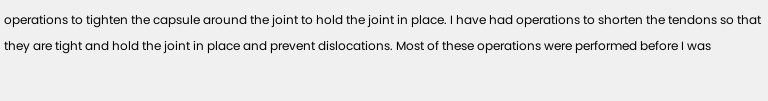operations to tighten the capsule around the joint to hold the joint in place. I have had operations to shorten the tendons so that they are tight and hold the joint in place and prevent dislocations. Most of these operations were performed before I was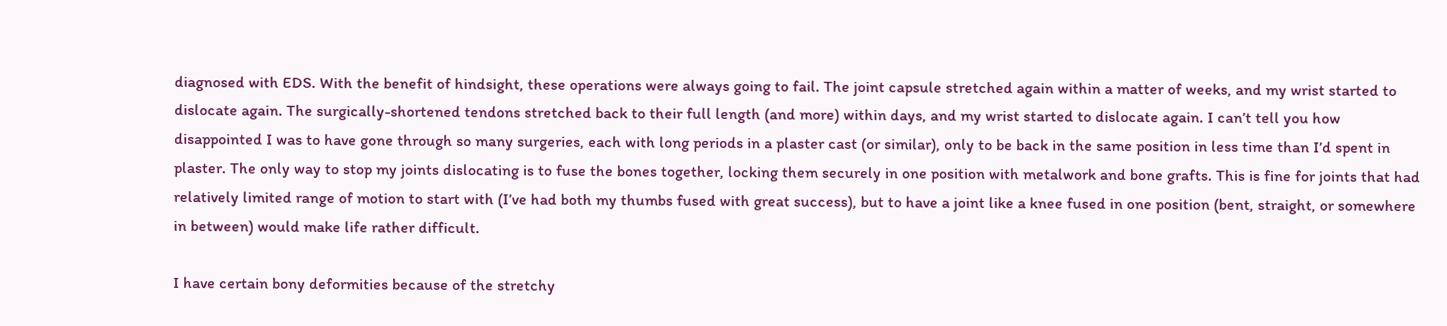diagnosed with EDS. With the benefit of hindsight, these operations were always going to fail. The joint capsule stretched again within a matter of weeks, and my wrist started to dislocate again. The surgically-shortened tendons stretched back to their full length (and more) within days, and my wrist started to dislocate again. I can’t tell you how disappointed I was to have gone through so many surgeries, each with long periods in a plaster cast (or similar), only to be back in the same position in less time than I’d spent in plaster. The only way to stop my joints dislocating is to fuse the bones together, locking them securely in one position with metalwork and bone grafts. This is fine for joints that had relatively limited range of motion to start with (I’ve had both my thumbs fused with great success), but to have a joint like a knee fused in one position (bent, straight, or somewhere in between) would make life rather difficult.

I have certain bony deformities because of the stretchy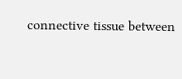connective tissue between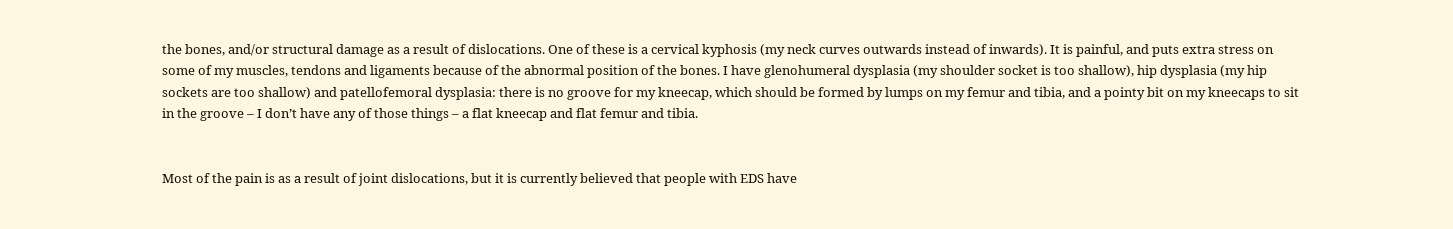the bones, and/or structural damage as a result of dislocations. One of these is a cervical kyphosis (my neck curves outwards instead of inwards). It is painful, and puts extra stress on some of my muscles, tendons and ligaments because of the abnormal position of the bones. I have glenohumeral dysplasia (my shoulder socket is too shallow), hip dysplasia (my hip sockets are too shallow) and patellofemoral dysplasia: there is no groove for my kneecap, which should be formed by lumps on my femur and tibia, and a pointy bit on my kneecaps to sit in the groove – I don’t have any of those things – a flat kneecap and flat femur and tibia.


Most of the pain is as a result of joint dislocations, but it is currently believed that people with EDS have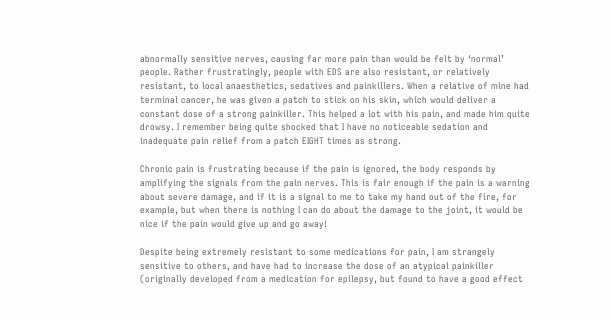abnormally sensitive nerves, causing far more pain than would be felt by ‘normal’ people. Rather frustratingly, people with EDS are also resistant, or relatively resistant, to local anaesthetics, sedatives and painkillers. When a relative of mine had terminal cancer, he was given a patch to stick on his skin, which would deliver a constant dose of a strong painkiller. This helped a lot with his pain, and made him quite drowsy. I remember being quite shocked that I have no noticeable sedation and inadequate pain relief from a patch EIGHT times as strong.

Chronic pain is frustrating because if the pain is ignored, the body responds by amplifying the signals from the pain nerves. This is fair enough if the pain is a warning about severe damage, and if it is a signal to me to take my hand out of the fire, for example, but when there is nothing I can do about the damage to the joint, it would be nice if the pain would give up and go away!

Despite being extremely resistant to some medications for pain, I am strangely sensitive to others, and have had to increase the dose of an atypical painkiller (originally developed from a medication for epilepsy, but found to have a good effect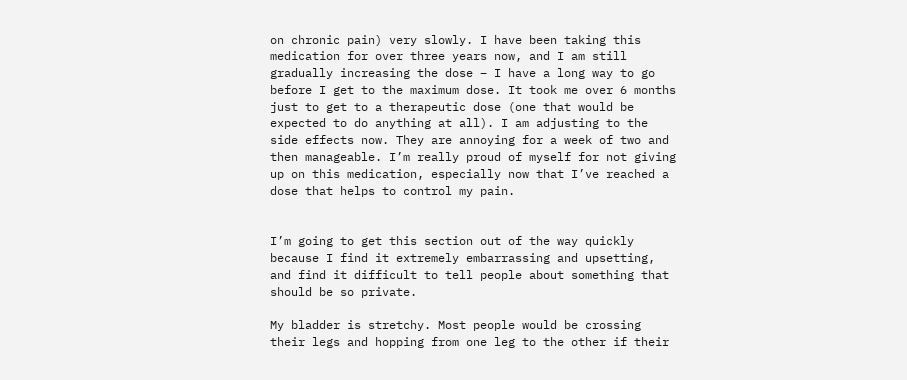on chronic pain) very slowly. I have been taking this medication for over three years now, and I am still gradually increasing the dose – I have a long way to go before I get to the maximum dose. It took me over 6 months just to get to a therapeutic dose (one that would be expected to do anything at all). I am adjusting to the side effects now. They are annoying for a week of two and then manageable. I’m really proud of myself for not giving up on this medication, especially now that I’ve reached a dose that helps to control my pain.


I’m going to get this section out of the way quickly because I find it extremely embarrassing and upsetting, and find it difficult to tell people about something that should be so private.

My bladder is stretchy. Most people would be crossing their legs and hopping from one leg to the other if their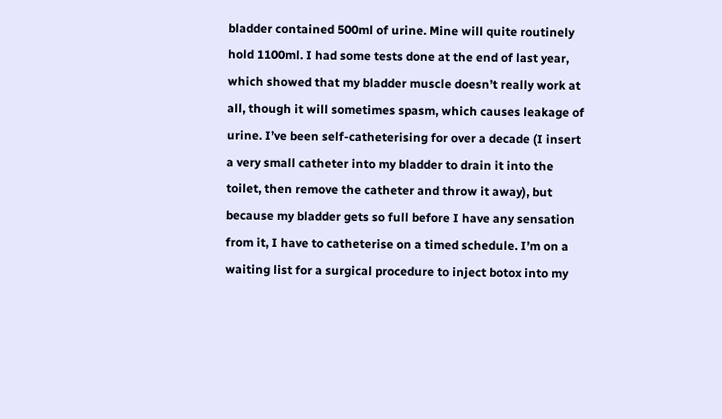bladder contained 500ml of urine. Mine will quite routinely hold 1100ml. I had some tests done at the end of last year, which showed that my bladder muscle doesn’t really work at all, though it will sometimes spasm, which causes leakage of urine. I’ve been self-catheterising for over a decade (I insert a very small catheter into my bladder to drain it into the toilet, then remove the catheter and throw it away), but because my bladder gets so full before I have any sensation from it, I have to catheterise on a timed schedule. I’m on a waiting list for a surgical procedure to inject botox into my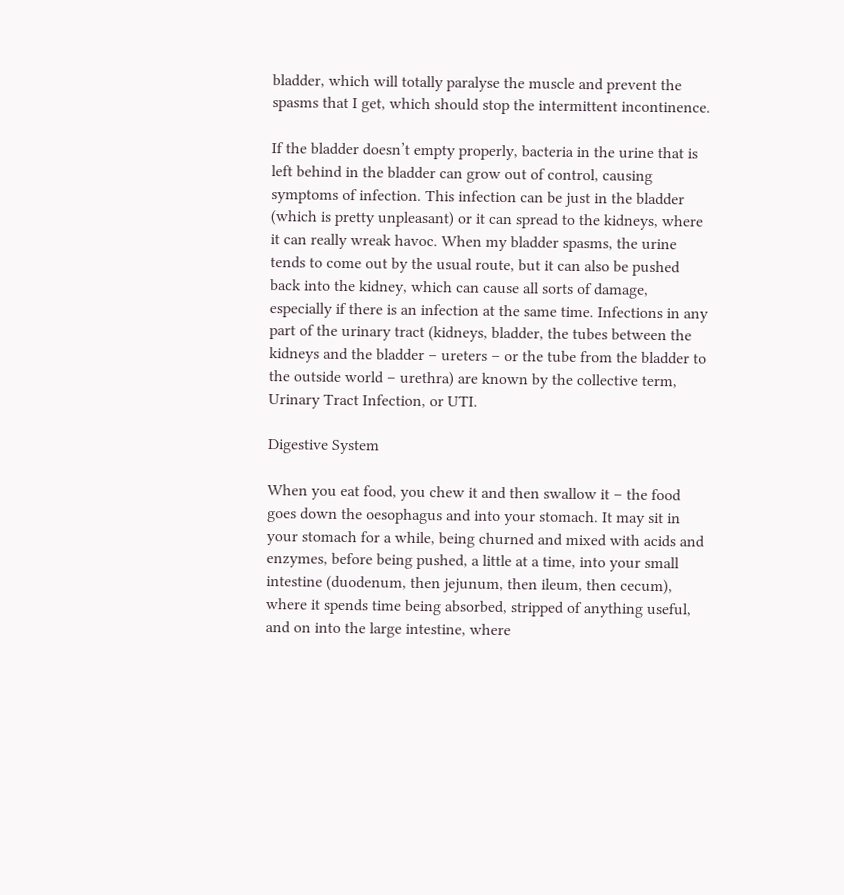bladder, which will totally paralyse the muscle and prevent the spasms that I get, which should stop the intermittent incontinence.

If the bladder doesn’t empty properly, bacteria in the urine that is left behind in the bladder can grow out of control, causing symptoms of infection. This infection can be just in the bladder (which is pretty unpleasant) or it can spread to the kidneys, where it can really wreak havoc. When my bladder spasms, the urine tends to come out by the usual route, but it can also be pushed back into the kidney, which can cause all sorts of damage, especially if there is an infection at the same time. Infections in any part of the urinary tract (kidneys, bladder, the tubes between the kidneys and the bladder – ureters – or the tube from the bladder to the outside world – urethra) are known by the collective term, Urinary Tract Infection, or UTI.

Digestive System

When you eat food, you chew it and then swallow it – the food goes down the oesophagus and into your stomach. It may sit in your stomach for a while, being churned and mixed with acids and enzymes, before being pushed, a little at a time, into your small intestine (duodenum, then jejunum, then ileum, then cecum), where it spends time being absorbed, stripped of anything useful, and on into the large intestine, where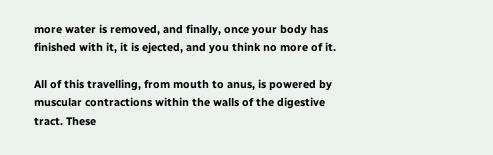more water is removed, and finally, once your body has finished with it, it is ejected, and you think no more of it.

All of this travelling, from mouth to anus, is powered by muscular contractions within the walls of the digestive tract. These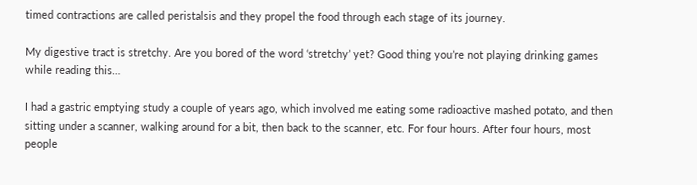timed contractions are called peristalsis and they propel the food through each stage of its journey.

My digestive tract is stretchy. Are you bored of the word ‘stretchy’ yet? Good thing you’re not playing drinking games while reading this…

I had a gastric emptying study a couple of years ago, which involved me eating some radioactive mashed potato, and then sitting under a scanner, walking around for a bit, then back to the scanner, etc. For four hours. After four hours, most people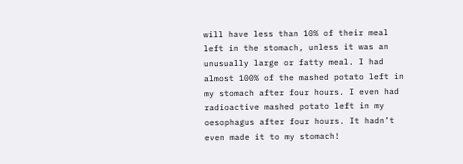will have less than 10% of their meal left in the stomach, unless it was an unusually large or fatty meal. I had almost 100% of the mashed potato left in my stomach after four hours. I even had radioactive mashed potato left in my oesophagus after four hours. It hadn’t even made it to my stomach!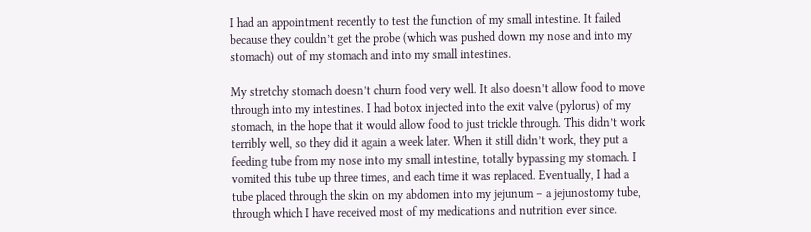I had an appointment recently to test the function of my small intestine. It failed because they couldn’t get the probe (which was pushed down my nose and into my stomach) out of my stomach and into my small intestines.

My stretchy stomach doesn’t churn food very well. It also doesn’t allow food to move through into my intestines. I had botox injected into the exit valve (pylorus) of my stomach, in the hope that it would allow food to just trickle through. This didn’t work terribly well, so they did it again a week later. When it still didn’t work, they put a feeding tube from my nose into my small intestine, totally bypassing my stomach. I vomited this tube up three times, and each time it was replaced. Eventually, I had a tube placed through the skin on my abdomen into my jejunum – a jejunostomy tube, through which I have received most of my medications and nutrition ever since.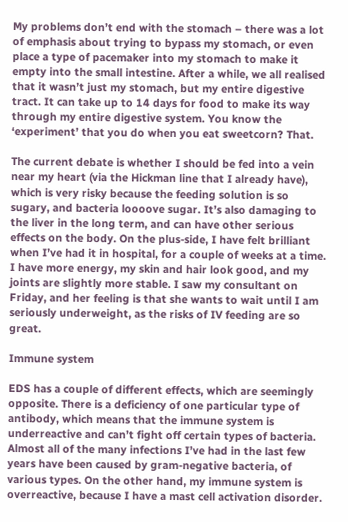My problems don’t end with the stomach – there was a lot of emphasis about trying to bypass my stomach, or even place a type of pacemaker into my stomach to make it empty into the small intestine. After a while, we all realised that it wasn’t just my stomach, but my entire digestive tract. It can take up to 14 days for food to make its way through my entire digestive system. You know the ‘experiment’ that you do when you eat sweetcorn? That.

The current debate is whether I should be fed into a vein near my heart (via the Hickman line that I already have), which is very risky because the feeding solution is so sugary, and bacteria loooove sugar. It’s also damaging to the liver in the long term, and can have other serious effects on the body. On the plus-side, I have felt brilliant when I’ve had it in hospital, for a couple of weeks at a time. I have more energy, my skin and hair look good, and my joints are slightly more stable. I saw my consultant on Friday, and her feeling is that she wants to wait until I am seriously underweight, as the risks of IV feeding are so great.

Immune system

EDS has a couple of different effects, which are seemingly opposite. There is a deficiency of one particular type of antibody, which means that the immune system is underreactive and can’t fight off certain types of bacteria. Almost all of the many infections I’ve had in the last few years have been caused by gram-negative bacteria, of various types. On the other hand, my immune system is overreactive, because I have a mast cell activation disorder.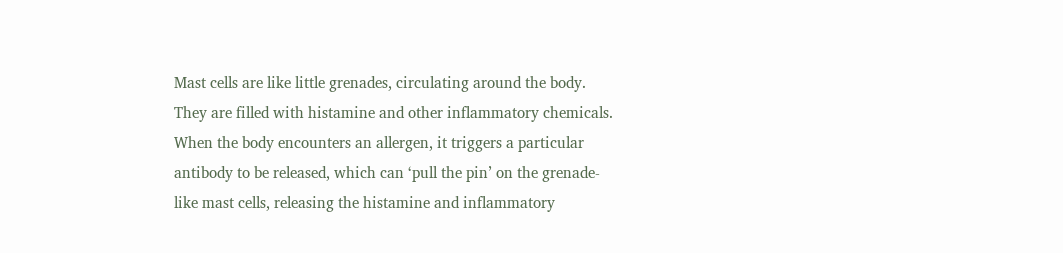Mast cells are like little grenades, circulating around the body. They are filled with histamine and other inflammatory chemicals. When the body encounters an allergen, it triggers a particular antibody to be released, which can ‘pull the pin’ on the grenade-like mast cells, releasing the histamine and inflammatory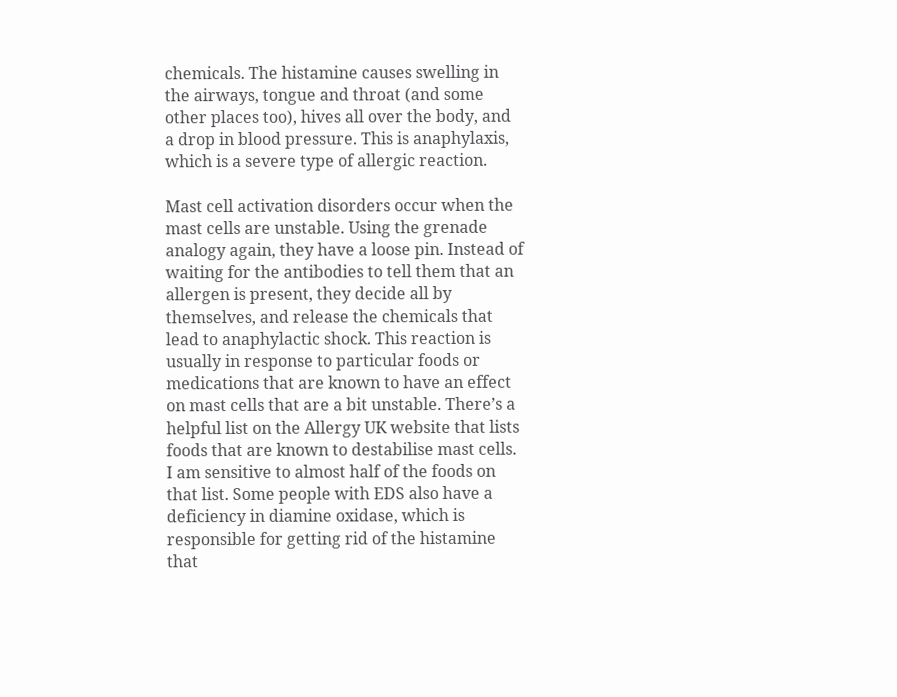chemicals. The histamine causes swelling in the airways, tongue and throat (and some other places too), hives all over the body, and a drop in blood pressure. This is anaphylaxis, which is a severe type of allergic reaction.

Mast cell activation disorders occur when the mast cells are unstable. Using the grenade analogy again, they have a loose pin. Instead of waiting for the antibodies to tell them that an allergen is present, they decide all by themselves, and release the chemicals that lead to anaphylactic shock. This reaction is usually in response to particular foods or medications that are known to have an effect on mast cells that are a bit unstable. There’s a helpful list on the Allergy UK website that lists foods that are known to destabilise mast cells. I am sensitive to almost half of the foods on that list. Some people with EDS also have a deficiency in diamine oxidase, which is responsible for getting rid of the histamine that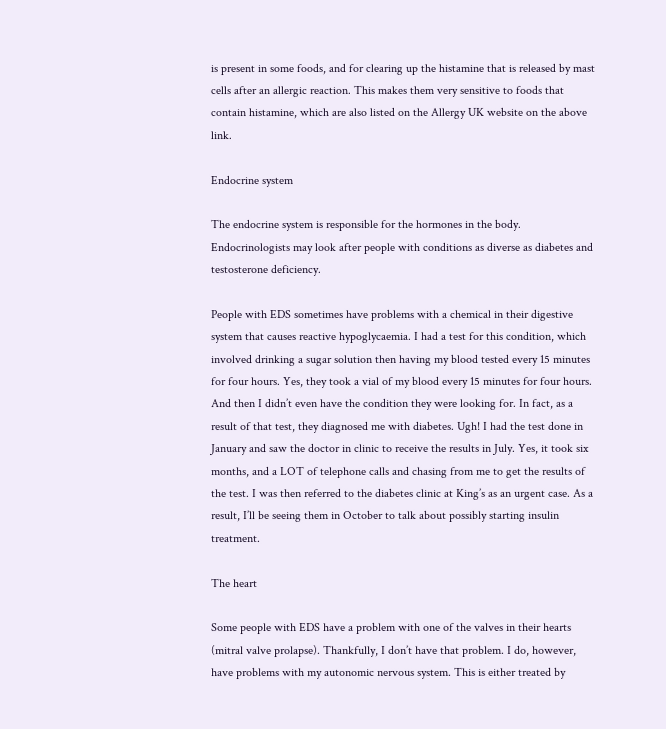is present in some foods, and for clearing up the histamine that is released by mast cells after an allergic reaction. This makes them very sensitive to foods that contain histamine, which are also listed on the Allergy UK website on the above link.

Endocrine system

The endocrine system is responsible for the hormones in the body. Endocrinologists may look after people with conditions as diverse as diabetes and testosterone deficiency.

People with EDS sometimes have problems with a chemical in their digestive system that causes reactive hypoglycaemia. I had a test for this condition, which involved drinking a sugar solution then having my blood tested every 15 minutes for four hours. Yes, they took a vial of my blood every 15 minutes for four hours. And then I didn’t even have the condition they were looking for. In fact, as a result of that test, they diagnosed me with diabetes. Ugh! I had the test done in January and saw the doctor in clinic to receive the results in July. Yes, it took six months, and a LOT of telephone calls and chasing from me to get the results of the test. I was then referred to the diabetes clinic at King’s as an urgent case. As a result, I’ll be seeing them in October to talk about possibly starting insulin treatment.

The heart

Some people with EDS have a problem with one of the valves in their hearts (mitral valve prolapse). Thankfully, I don’t have that problem. I do, however, have problems with my autonomic nervous system. This is either treated by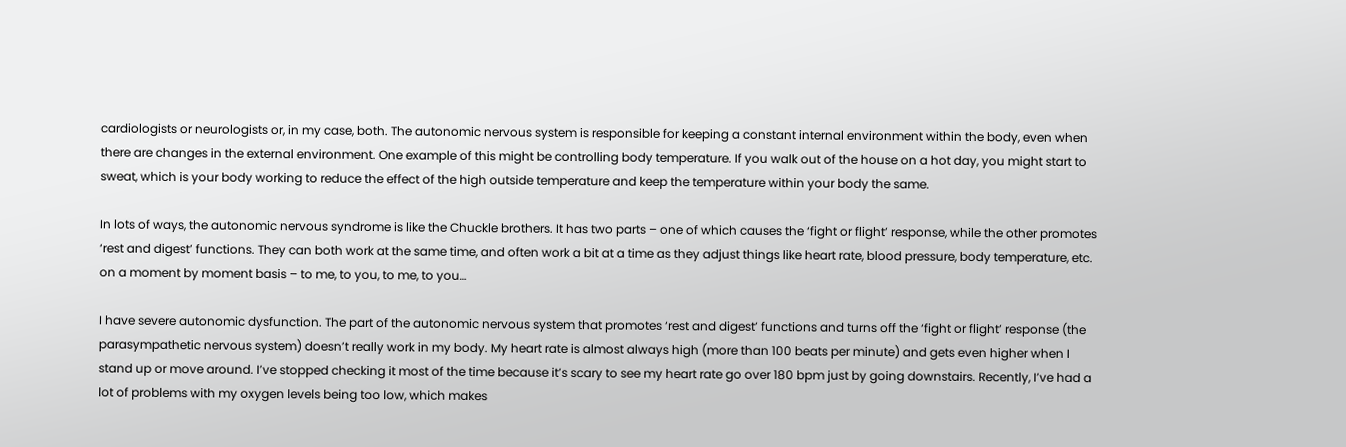cardiologists or neurologists or, in my case, both. The autonomic nervous system is responsible for keeping a constant internal environment within the body, even when there are changes in the external environment. One example of this might be controlling body temperature. If you walk out of the house on a hot day, you might start to sweat, which is your body working to reduce the effect of the high outside temperature and keep the temperature within your body the same.

In lots of ways, the autonomic nervous syndrome is like the Chuckle brothers. It has two parts – one of which causes the ‘fight or flight’ response, while the other promotes ‘rest and digest’ functions. They can both work at the same time, and often work a bit at a time as they adjust things like heart rate, blood pressure, body temperature, etc. on a moment by moment basis – to me, to you, to me, to you…

I have severe autonomic dysfunction. The part of the autonomic nervous system that promotes ‘rest and digest’ functions and turns off the ‘fight or flight’ response (the parasympathetic nervous system) doesn’t really work in my body. My heart rate is almost always high (more than 100 beats per minute) and gets even higher when I stand up or move around. I’ve stopped checking it most of the time because it’s scary to see my heart rate go over 180 bpm just by going downstairs. Recently, I’ve had a lot of problems with my oxygen levels being too low, which makes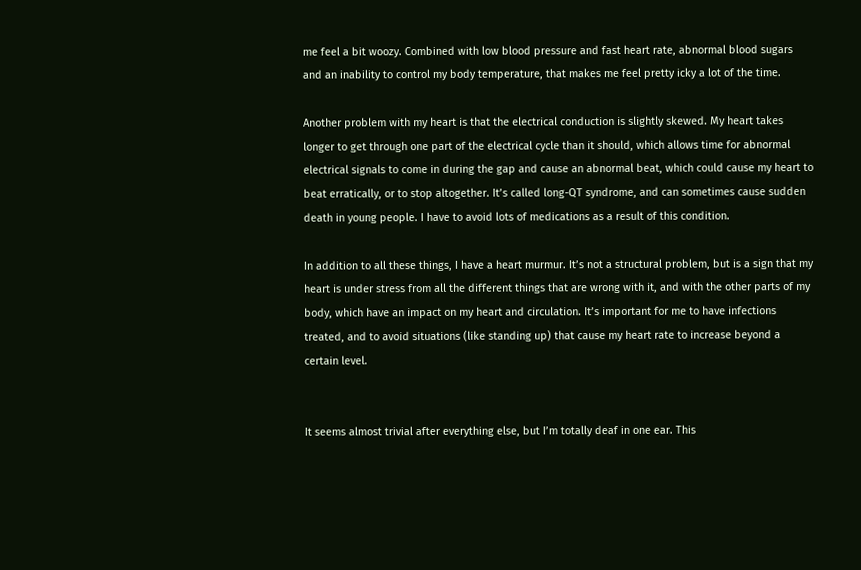me feel a bit woozy. Combined with low blood pressure and fast heart rate, abnormal blood sugars and an inability to control my body temperature, that makes me feel pretty icky a lot of the time.

Another problem with my heart is that the electrical conduction is slightly skewed. My heart takes longer to get through one part of the electrical cycle than it should, which allows time for abnormal electrical signals to come in during the gap and cause an abnormal beat, which could cause my heart to beat erratically, or to stop altogether. It’s called long-QT syndrome, and can sometimes cause sudden death in young people. I have to avoid lots of medications as a result of this condition.

In addition to all these things, I have a heart murmur. It’s not a structural problem, but is a sign that my heart is under stress from all the different things that are wrong with it, and with the other parts of my body, which have an impact on my heart and circulation. It’s important for me to have infections treated, and to avoid situations (like standing up) that cause my heart rate to increase beyond a certain level.


It seems almost trivial after everything else, but I’m totally deaf in one ear. This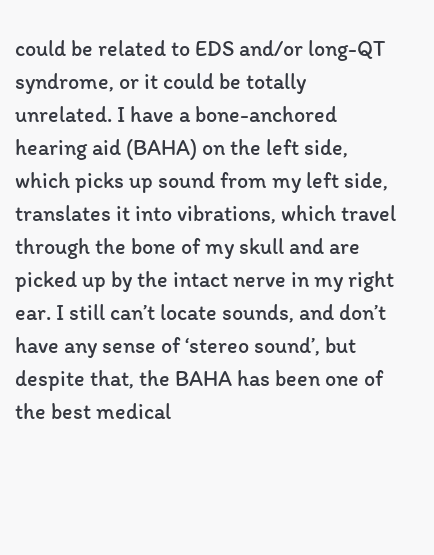could be related to EDS and/or long-QT syndrome, or it could be totally unrelated. I have a bone-anchored hearing aid (BAHA) on the left side, which picks up sound from my left side, translates it into vibrations, which travel through the bone of my skull and are picked up by the intact nerve in my right ear. I still can’t locate sounds, and don’t have any sense of ‘stereo sound’, but despite that, the BAHA has been one of the best medical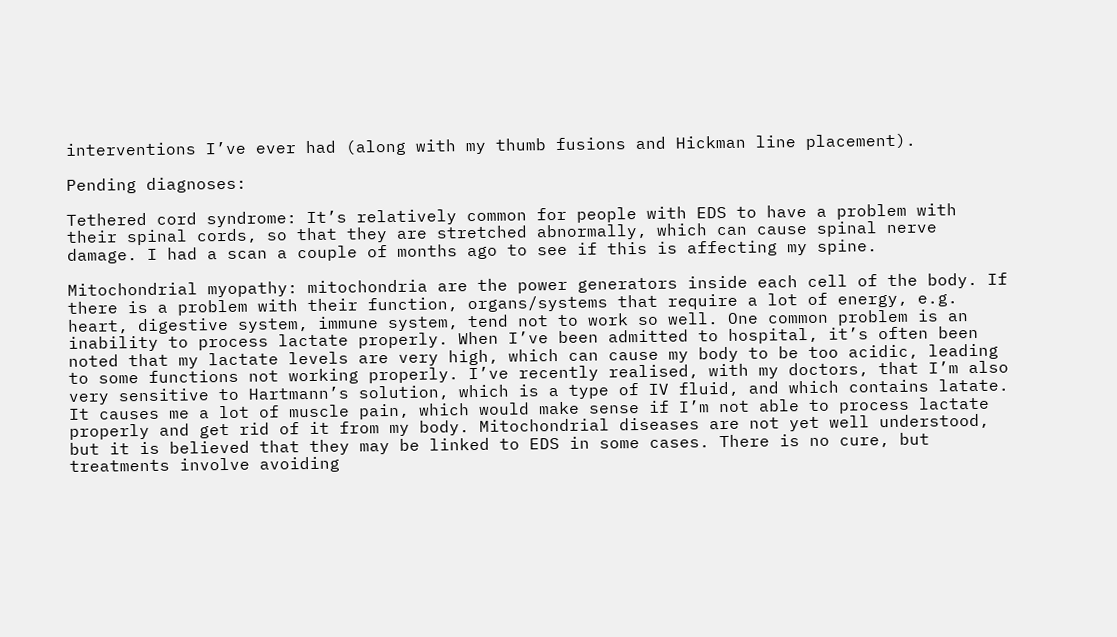interventions I’ve ever had (along with my thumb fusions and Hickman line placement).

Pending diagnoses:

Tethered cord syndrome: It’s relatively common for people with EDS to have a problem with their spinal cords, so that they are stretched abnormally, which can cause spinal nerve damage. I had a scan a couple of months ago to see if this is affecting my spine.

Mitochondrial myopathy: mitochondria are the power generators inside each cell of the body. If there is a problem with their function, organs/systems that require a lot of energy, e.g. heart, digestive system, immune system, tend not to work so well. One common problem is an inability to process lactate properly. When I’ve been admitted to hospital, it’s often been noted that my lactate levels are very high, which can cause my body to be too acidic, leading to some functions not working properly. I’ve recently realised, with my doctors, that I’m also very sensitive to Hartmann’s solution, which is a type of IV fluid, and which contains latate. It causes me a lot of muscle pain, which would make sense if I’m not able to process lactate properly and get rid of it from my body. Mitochondrial diseases are not yet well understood, but it is believed that they may be linked to EDS in some cases. There is no cure, but treatments involve avoiding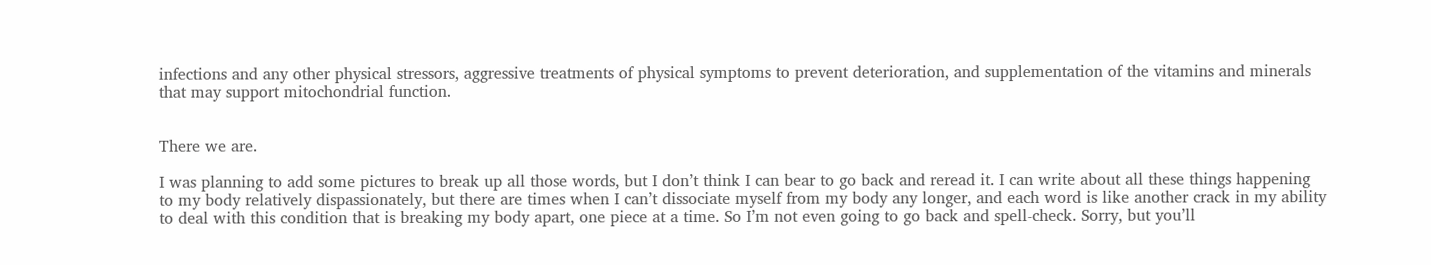infections and any other physical stressors, aggressive treatments of physical symptoms to prevent deterioration, and supplementation of the vitamins and minerals that may support mitochondrial function.


There we are.

I was planning to add some pictures to break up all those words, but I don’t think I can bear to go back and reread it. I can write about all these things happening to my body relatively dispassionately, but there are times when I can’t dissociate myself from my body any longer, and each word is like another crack in my ability to deal with this condition that is breaking my body apart, one piece at a time. So I’m not even going to go back and spell-check. Sorry, but you’ll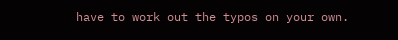have to work out the typos on your own.